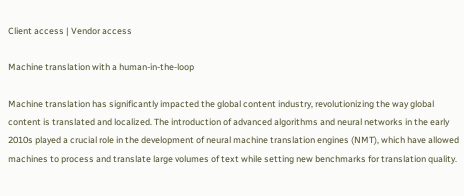Client access | Vendor access

Machine translation with a human-in-the-loop

Machine translation has significantly impacted the global content industry, revolutionizing the way global content is translated and localized. The introduction of advanced algorithms and neural networks in the early 2010s played a crucial role in the development of neural machine translation engines (NMT), which have allowed machines to process and translate large volumes of text while setting new benchmarks for translation quality.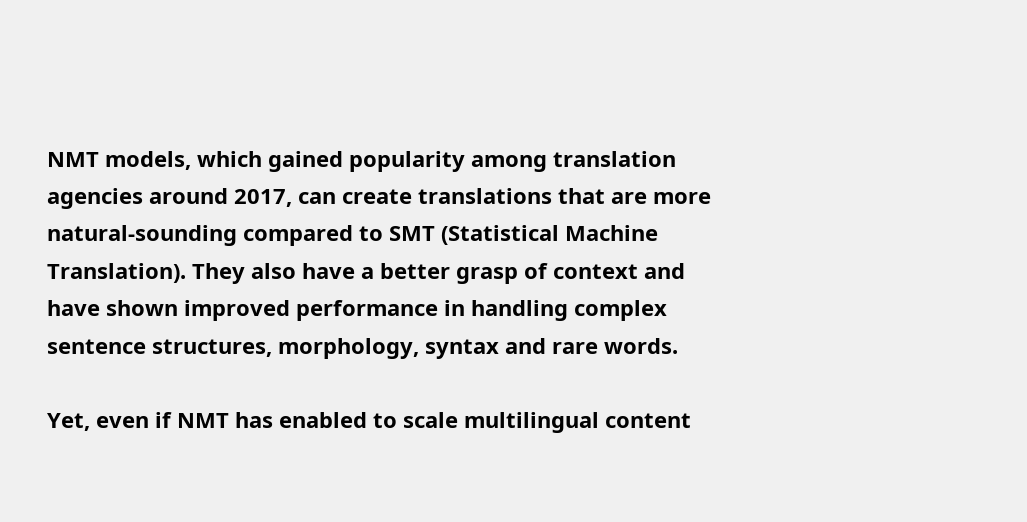NMT models, which gained popularity among translation agencies around 2017, can create translations that are more natural-sounding compared to SMT (Statistical Machine Translation). They also have a better grasp of context and have shown improved performance in handling complex sentence structures, morphology, syntax and rare words.

Yet, even if NMT has enabled to scale multilingual content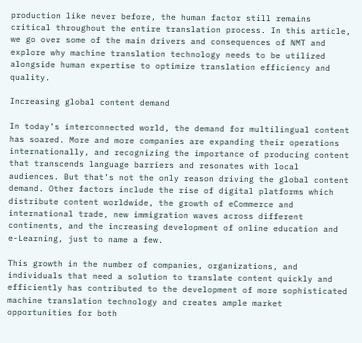production like never before, the human factor still remains critical throughout the entire translation process. In this article, we go over some of the main drivers and consequences of NMT and explore why machine translation technology needs to be utilized alongside human expertise to optimize translation efficiency and quality.

Increasing global content demand

In today’s interconnected world, the demand for multilingual content has soared. More and more companies are expanding their operations internationally, and recognizing the importance of producing content that transcends language barriers and resonates with local audiences. But that’s not the only reason driving the global content demand. Other factors include the rise of digital platforms which distribute content worldwide, the growth of eCommerce and international trade, new immigration waves across different continents, and the increasing development of online education and e-Learning, just to name a few.

This growth in the number of companies, organizations, and individuals that need a solution to translate content quickly and efficiently has contributed to the development of more sophisticated machine translation technology and creates ample market opportunities for both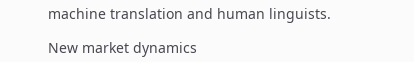machine translation and human linguists.

New market dynamics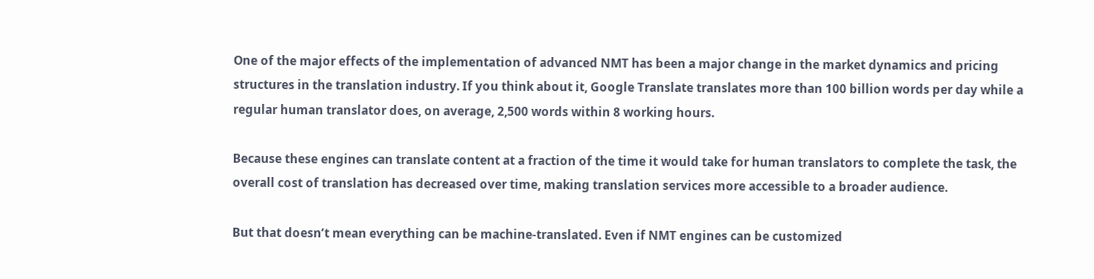One of the major effects of the implementation of advanced NMT has been a major change in the market dynamics and pricing structures in the translation industry. If you think about it, Google Translate translates more than 100 billion words per day while a regular human translator does, on average, 2,500 words within 8 working hours.

Because these engines can translate content at a fraction of the time it would take for human translators to complete the task, the overall cost of translation has decreased over time, making translation services more accessible to a broader audience.

But that doesn’t mean everything can be machine-translated. Even if NMT engines can be customized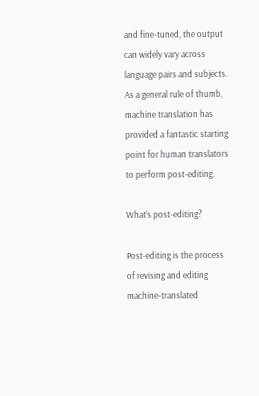and fine-tuned, the output can widely vary across language pairs and subjects. As a general rule of thumb, machine translation has provided a fantastic starting point for human translators to perform post-editing.

What’s post-editing?

Post-editing is the process of revising and editing machine-translated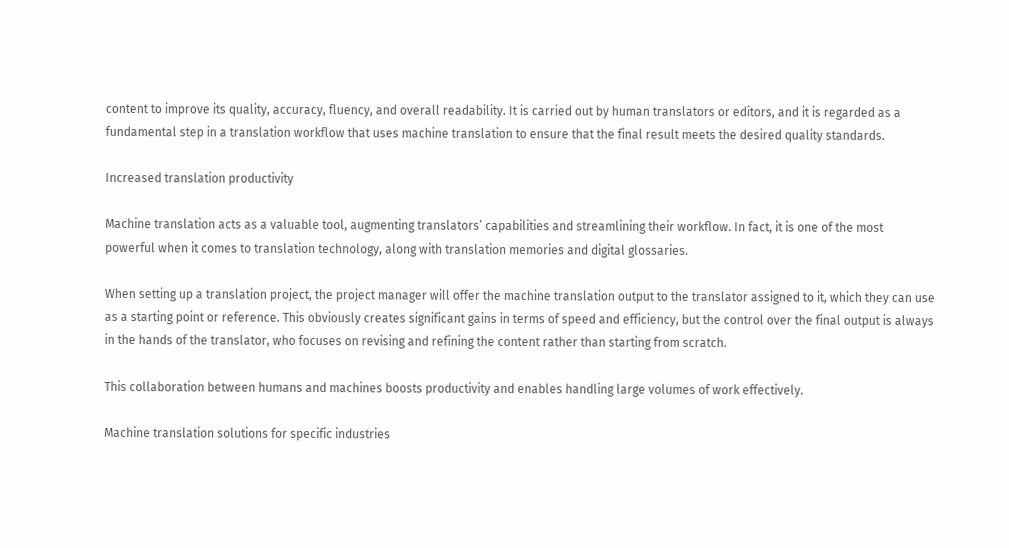content to improve its quality, accuracy, fluency, and overall readability. It is carried out by human translators or editors, and it is regarded as a fundamental step in a translation workflow that uses machine translation to ensure that the final result meets the desired quality standards.

Increased translation productivity

Machine translation acts as a valuable tool, augmenting translators’ capabilities and streamlining their workflow. In fact, it is one of the most powerful when it comes to translation technology, along with translation memories and digital glossaries.

When setting up a translation project, the project manager will offer the machine translation output to the translator assigned to it, which they can use as a starting point or reference. This obviously creates significant gains in terms of speed and efficiency, but the control over the final output is always in the hands of the translator, who focuses on revising and refining the content rather than starting from scratch.

This collaboration between humans and machines boosts productivity and enables handling large volumes of work effectively.

Machine translation solutions for specific industries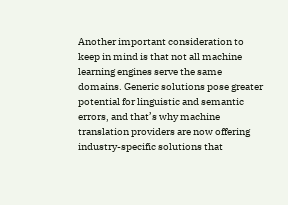Another important consideration to keep in mind is that not all machine learning engines serve the same domains. Generic solutions pose greater potential for linguistic and semantic errors, and that’s why machine translation providers are now offering industry-specific solutions that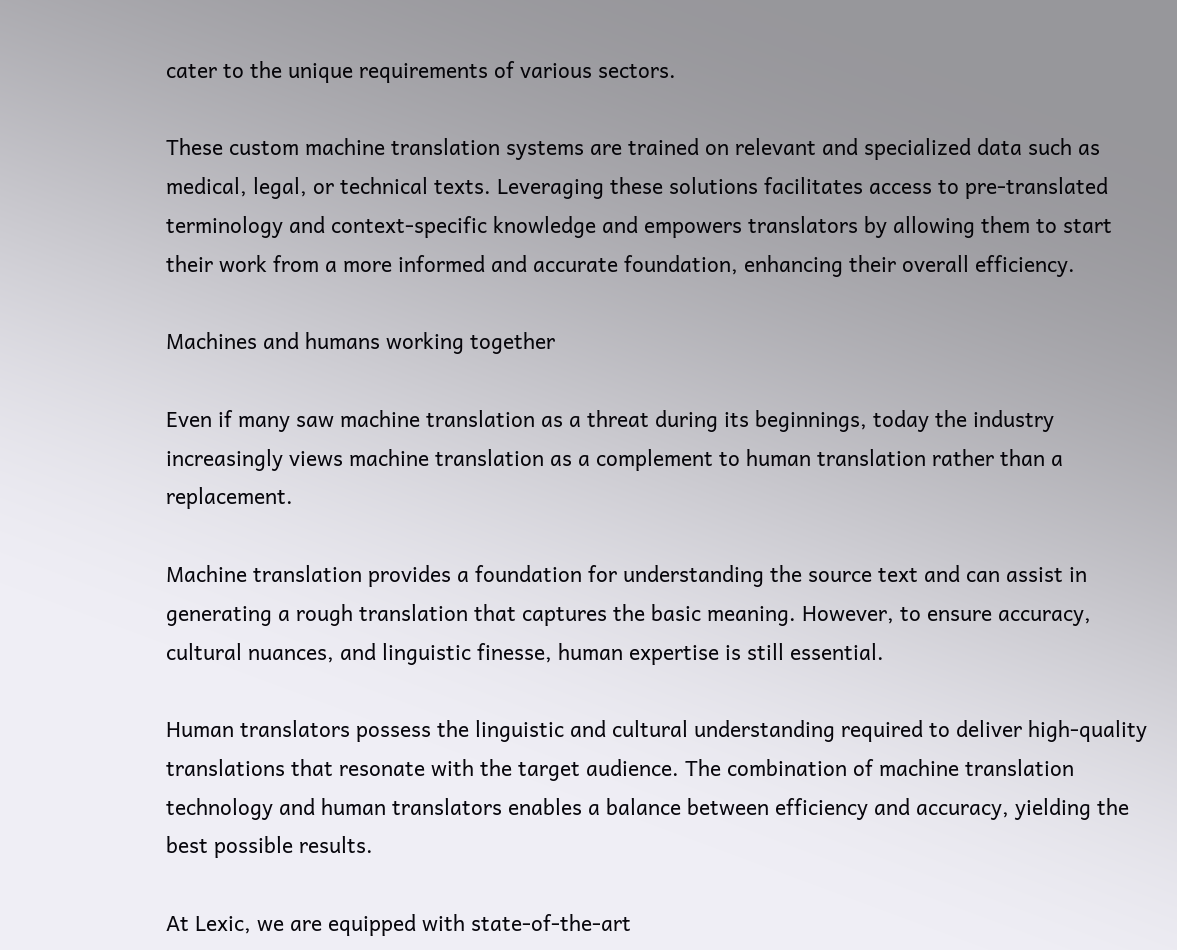cater to the unique requirements of various sectors.

These custom machine translation systems are trained on relevant and specialized data such as medical, legal, or technical texts. Leveraging these solutions facilitates access to pre-translated terminology and context-specific knowledge and empowers translators by allowing them to start their work from a more informed and accurate foundation, enhancing their overall efficiency.

Machines and humans working together

Even if many saw machine translation as a threat during its beginnings, today the industry increasingly views machine translation as a complement to human translation rather than a replacement.

Machine translation provides a foundation for understanding the source text and can assist in generating a rough translation that captures the basic meaning. However, to ensure accuracy, cultural nuances, and linguistic finesse, human expertise is still essential.

Human translators possess the linguistic and cultural understanding required to deliver high-quality translations that resonate with the target audience. The combination of machine translation technology and human translators enables a balance between efficiency and accuracy, yielding the best possible results.

At Lexic, we are equipped with state-of-the-art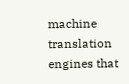machine translation engines that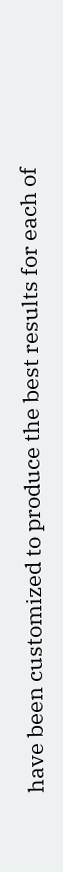have been customized to produce the best results for each of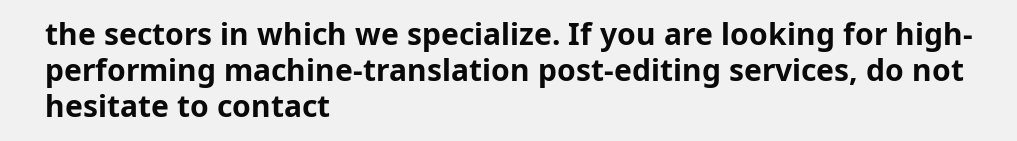the sectors in which we specialize. If you are looking for high-performing machine-translation post-editing services, do not hesitate to contact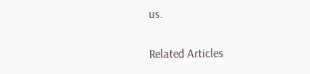us.

Related Articles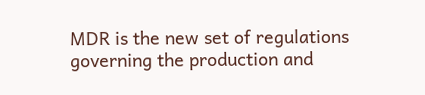MDR is the new set of regulations governing the production and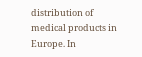distribution of medical products in Europe. In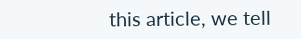this article, we tell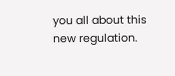you all about this new regulation.